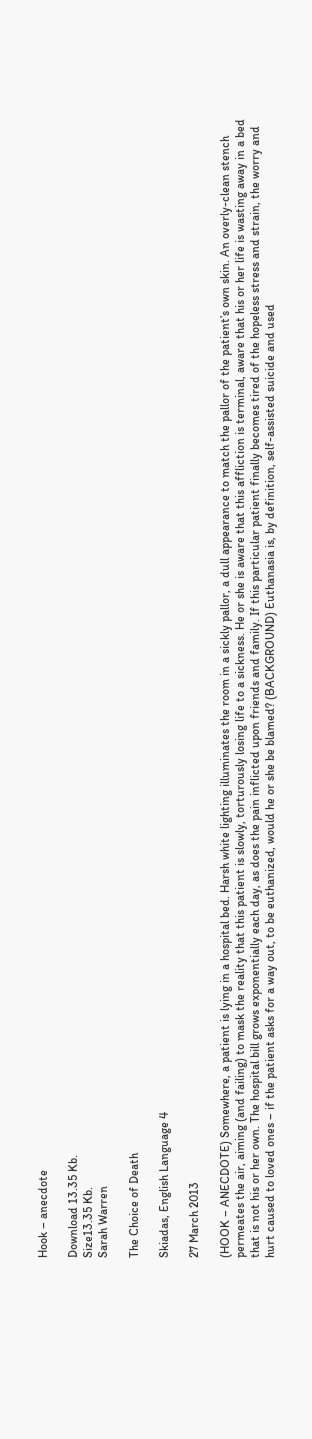Hook – anecdote

Download 13.35 Kb.
Size13.35 Kb.
Sarah Warren

The Choice of Death

Skiadas, English Language 4

27 March 2013

(HOOK – ANECDOTE) Somewhere, a patient is lying in a hospital bed. Harsh white lighting illuminates the room in a sickly pallor, a dull appearance to match the pallor of the patient’s own skin. An overly-clean stench permeates the air, aiming (and failing) to mask the reality that this patient is slowly, torturously losing life to a sickness. He or she is aware that this affliction is terminal, aware that his or her life is wasting away in a bed that is not his or her own. The hospital bill grows exponentially each day, as does the pain inflicted upon friends and family. If this particular patient finally becomes tired of the hopeless stress and strain, the worry and hurt caused to loved ones – if the patient asks for a way out, to be euthanized, would he or she be blamed? (BACKGROUND) Euthanasia is, by definition, self-assisted suicide and used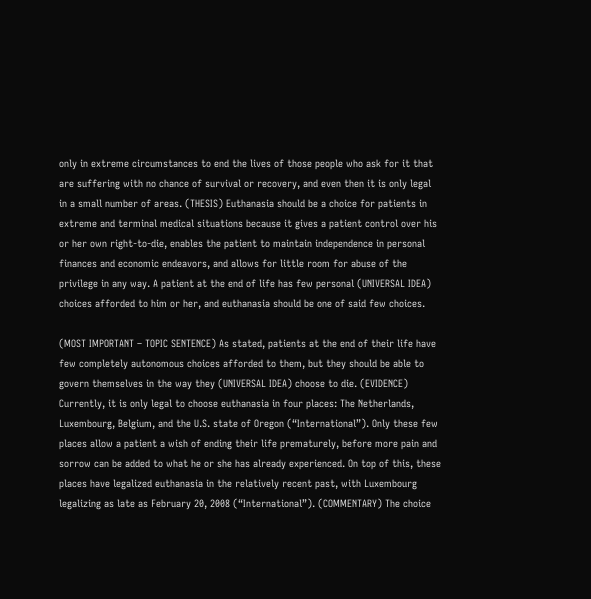only in extreme circumstances to end the lives of those people who ask for it that are suffering with no chance of survival or recovery, and even then it is only legal in a small number of areas. (THESIS) Euthanasia should be a choice for patients in extreme and terminal medical situations because it gives a patient control over his or her own right-to-die, enables the patient to maintain independence in personal finances and economic endeavors, and allows for little room for abuse of the privilege in any way. A patient at the end of life has few personal (UNIVERSAL IDEA) choices afforded to him or her, and euthanasia should be one of said few choices.

(MOST IMPORTANT – TOPIC SENTENCE) As stated, patients at the end of their life have few completely autonomous choices afforded to them, but they should be able to govern themselves in the way they (UNIVERSAL IDEA) choose to die. (EVIDENCE) Currently, it is only legal to choose euthanasia in four places: The Netherlands, Luxembourg, Belgium, and the U.S. state of Oregon (“International”). Only these few places allow a patient a wish of ending their life prematurely, before more pain and sorrow can be added to what he or she has already experienced. On top of this, these places have legalized euthanasia in the relatively recent past, with Luxembourg legalizing as late as February 20, 2008 (“International”). (COMMENTARY) The choice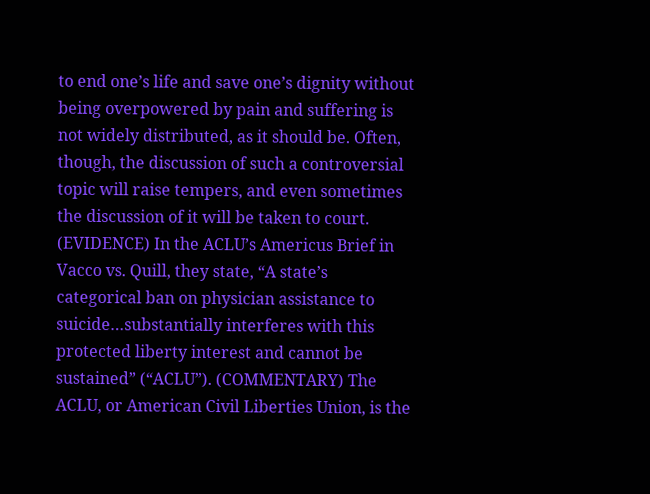to end one’s life and save one’s dignity without being overpowered by pain and suffering is not widely distributed, as it should be. Often, though, the discussion of such a controversial topic will raise tempers, and even sometimes the discussion of it will be taken to court. (EVIDENCE) In the ACLU’s Americus Brief in Vacco vs. Quill, they state, “A state’s categorical ban on physician assistance to suicide…substantially interferes with this protected liberty interest and cannot be sustained” (“ACLU”). (COMMENTARY) The ACLU, or American Civil Liberties Union, is the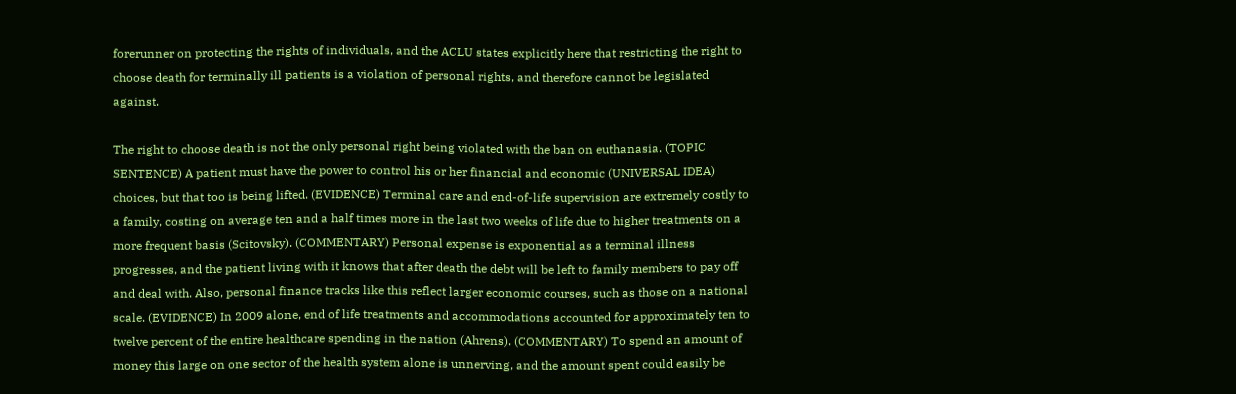forerunner on protecting the rights of individuals, and the ACLU states explicitly here that restricting the right to choose death for terminally ill patients is a violation of personal rights, and therefore cannot be legislated against.

The right to choose death is not the only personal right being violated with the ban on euthanasia. (TOPIC SENTENCE) A patient must have the power to control his or her financial and economic (UNIVERSAL IDEA) choices, but that too is being lifted. (EVIDENCE) Terminal care and end-of-life supervision are extremely costly to a family, costing on average ten and a half times more in the last two weeks of life due to higher treatments on a more frequent basis (Scitovsky). (COMMENTARY) Personal expense is exponential as a terminal illness progresses, and the patient living with it knows that after death the debt will be left to family members to pay off and deal with. Also, personal finance tracks like this reflect larger economic courses, such as those on a national scale. (EVIDENCE) In 2009 alone, end of life treatments and accommodations accounted for approximately ten to twelve percent of the entire healthcare spending in the nation (Ahrens). (COMMENTARY) To spend an amount of money this large on one sector of the health system alone is unnerving, and the amount spent could easily be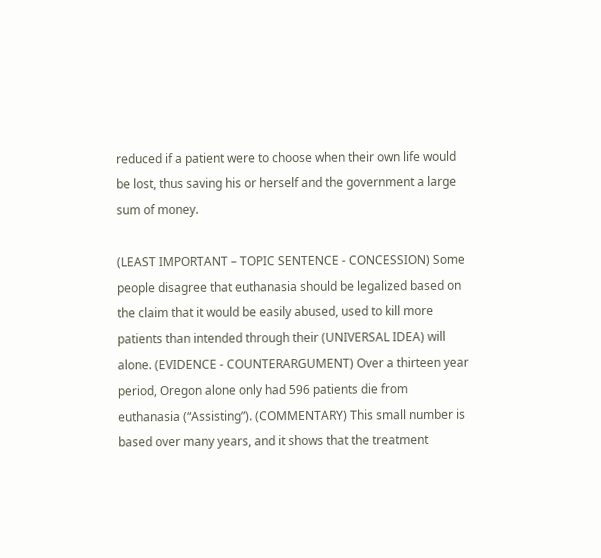reduced if a patient were to choose when their own life would be lost, thus saving his or herself and the government a large sum of money.

(LEAST IMPORTANT – TOPIC SENTENCE - CONCESSION) Some people disagree that euthanasia should be legalized based on the claim that it would be easily abused, used to kill more patients than intended through their (UNIVERSAL IDEA) will alone. (EVIDENCE - COUNTERARGUMENT) Over a thirteen year period, Oregon alone only had 596 patients die from euthanasia (“Assisting”). (COMMENTARY) This small number is based over many years, and it shows that the treatment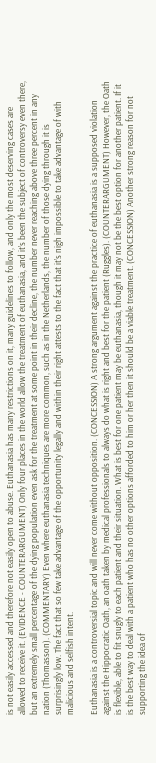is not easily accessed and therefore not easily open to abuse. Euthanasia has many restrictions on it, many guidelines to follow, and only the most deserving cases are allowed to receive it. (EVIDENCE - COUNTERARGUMENT) Only four places in the world allow the treatment of euthanasia, and it’s been the subject of controversy even there, but an extremely small percentage of the dying population even ask for the treatment at some point in their decline, the number never reaching above three percent in any nation (Thomasson). (COMMENTARY) Even where euthanasia techniques are more common, such as in the Netherlands, the number of those dying through it is surprisingly low. The fact that so few take advantage of the opportunity legally and within their right attests to the fact that it’s nigh impossible to take advantage of with malicious and selfish intent.

Euthanasia is a controversial topic and will never come without opposition. (CONCESSION) A strong argument against the practice of euthanasia is a supposed violation against the Hippocratic Oath, an oath taken by medical professionals to always do what is right and best for the patient (Ruggles). (COUNTERARGUMENT) However, the Oath is flexible, able to fit snugly to each patient and their situation. What is best for one patient may be euthanasia, though it may not be the best option for another patient. If it is the best way to deal with a patient who has no other options afforded to him or her then it should be a viable treatment. (CONCESSION) Another strong reason for not supporting the idea of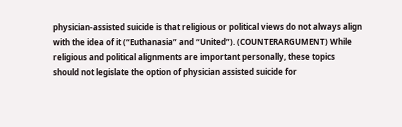physician-assisted suicide is that religious or political views do not always align with the idea of it (“Euthanasia” and “United”). (COUNTERARGUMENT) While religious and political alignments are important personally, these topics should not legislate the option of physician assisted suicide for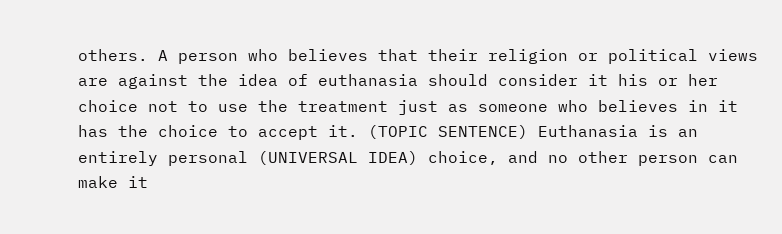others. A person who believes that their religion or political views are against the idea of euthanasia should consider it his or her choice not to use the treatment just as someone who believes in it has the choice to accept it. (TOPIC SENTENCE) Euthanasia is an entirely personal (UNIVERSAL IDEA) choice, and no other person can make it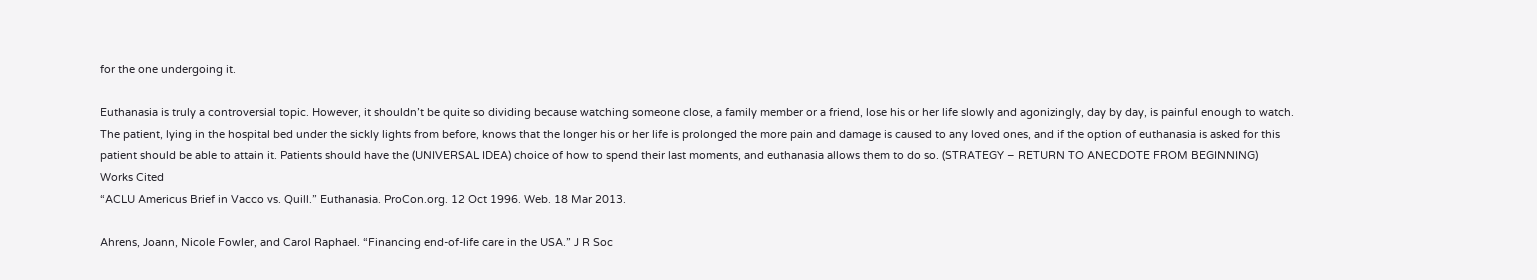for the one undergoing it.

Euthanasia is truly a controversial topic. However, it shouldn’t be quite so dividing because watching someone close, a family member or a friend, lose his or her life slowly and agonizingly, day by day, is painful enough to watch. The patient, lying in the hospital bed under the sickly lights from before, knows that the longer his or her life is prolonged the more pain and damage is caused to any loved ones, and if the option of euthanasia is asked for this patient should be able to attain it. Patients should have the (UNIVERSAL IDEA) choice of how to spend their last moments, and euthanasia allows them to do so. (STRATEGY – RETURN TO ANECDOTE FROM BEGINNING)
Works Cited
“ACLU Americus Brief in Vacco vs. Quill.” Euthanasia. ProCon.org. 12 Oct 1996. Web. 18 Mar 2013.

Ahrens, Joann, Nicole Fowler, and Carol Raphael. “Financing end-of-life care in the USA.” J R Soc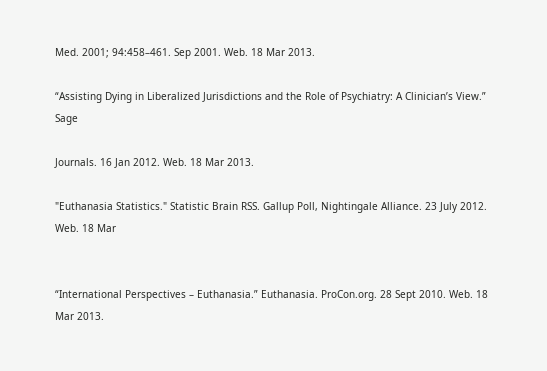Med. 2001; 94:458–461. Sep 2001. Web. 18 Mar 2013.

“Assisting Dying in Liberalized Jurisdictions and the Role of Psychiatry: A Clinician’s View.” Sage

Journals. 16 Jan 2012. Web. 18 Mar 2013.

"Euthanasia Statistics." Statistic Brain RSS. Gallup Poll, Nightingale Alliance. 23 July 2012. Web. 18 Mar


“International Perspectives – Euthanasia.” Euthanasia. ProCon.org. 28 Sept 2010. Web. 18 Mar 2013.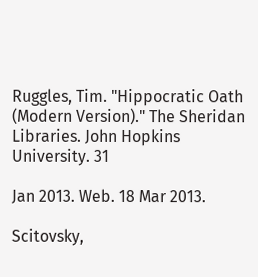Ruggles, Tim. "Hippocratic Oath (Modern Version)." The Sheridan Libraries. John Hopkins University. 31

Jan 2013. Web. 18 Mar 2013.

Scitovsky,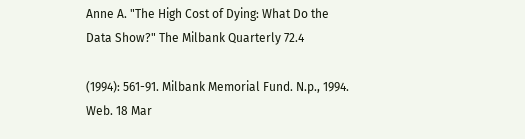Anne A. "The High Cost of Dying: What Do the Data Show?" The Milbank Quarterly 72.4

(1994): 561-91. Milbank Memorial Fund. N.p., 1994. Web. 18 Mar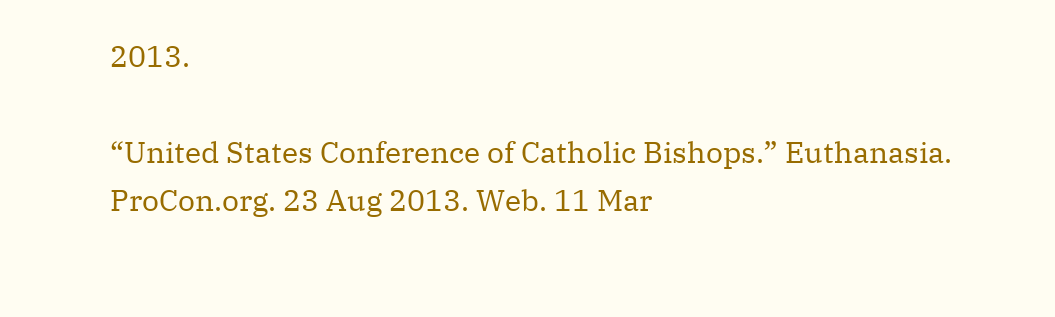2013.

“United States Conference of Catholic Bishops.” Euthanasia. ProCon.org. 23 Aug 2013. Web. 11 Mar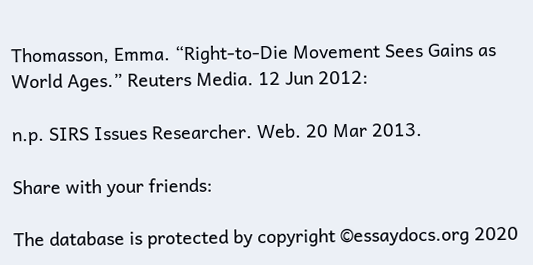Thomasson, Emma. “Right-to-Die Movement Sees Gains as World Ages.” Reuters Media. 12 Jun 2012:

n.p. SIRS Issues Researcher. Web. 20 Mar 2013.

Share with your friends:

The database is protected by copyright ©essaydocs.org 2020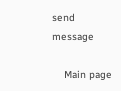send message

    Main page